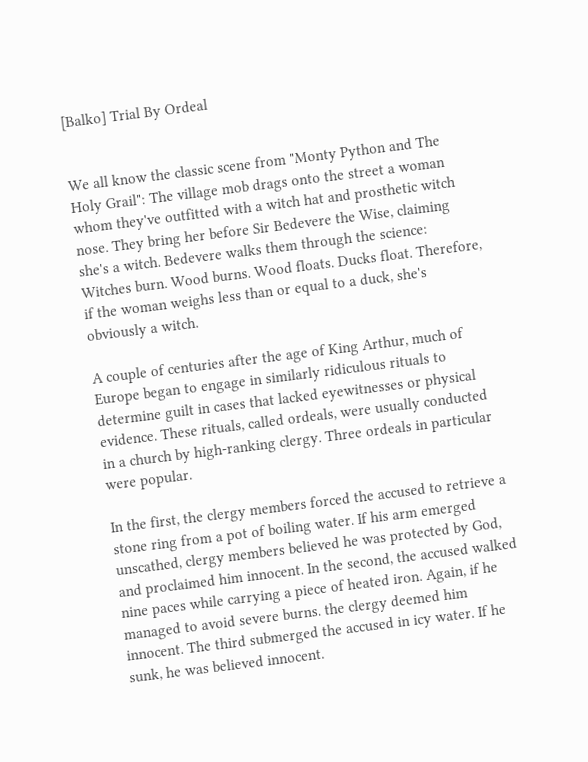[Balko] Trial By Ordeal


We all know the classic scene from "Monty Python and The Holy Grail": The village mob drags onto the street a woman whom they've outfitted with a witch hat and prosthetic witch nose. They bring her before Sir Bedevere the Wise, claiming she's a witch. Bedevere walks them through the science: Witches burn. Wood burns. Wood floats. Ducks float. Therefore, if the woman weighs less than or equal to a duck, she's obviously a witch.

A couple of centuries after the age of King Arthur, much of Europe began to engage in similarly ridiculous rituals to determine guilt in cases that lacked eyewitnesses or physical evidence. These rituals, called ordeals, were usually conducted in a church by high-ranking clergy. Three ordeals in particular were popular.

In the first, the clergy members forced the accused to retrieve a stone ring from a pot of boiling water. If his arm emerged unscathed, clergy members believed he was protected by God, and proclaimed him innocent. In the second, the accused walked nine paces while carrying a piece of heated iron. Again, if he managed to avoid severe burns. the clergy deemed him innocent. The third submerged the accused in icy water. If he sunk, he was believed innocent.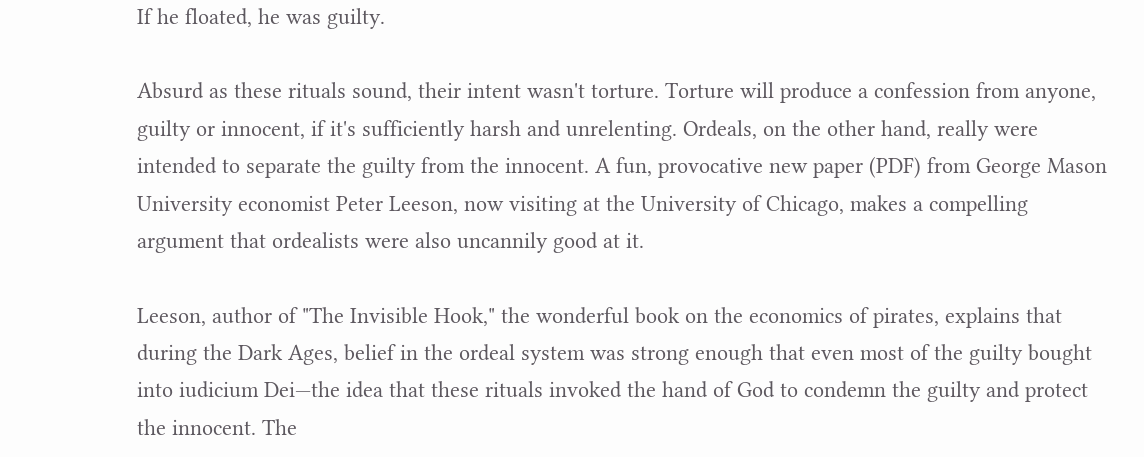If he floated, he was guilty.

Absurd as these rituals sound, their intent wasn't torture. Torture will produce a confession from anyone, guilty or innocent, if it's sufficiently harsh and unrelenting. Ordeals, on the other hand, really were intended to separate the guilty from the innocent. A fun, provocative new paper (PDF) from George Mason University economist Peter Leeson, now visiting at the University of Chicago, makes a compelling argument that ordealists were also uncannily good at it.

Leeson, author of "The Invisible Hook," the wonderful book on the economics of pirates, explains that during the Dark Ages, belief in the ordeal system was strong enough that even most of the guilty bought into iudicium Dei—the idea that these rituals invoked the hand of God to condemn the guilty and protect the innocent. The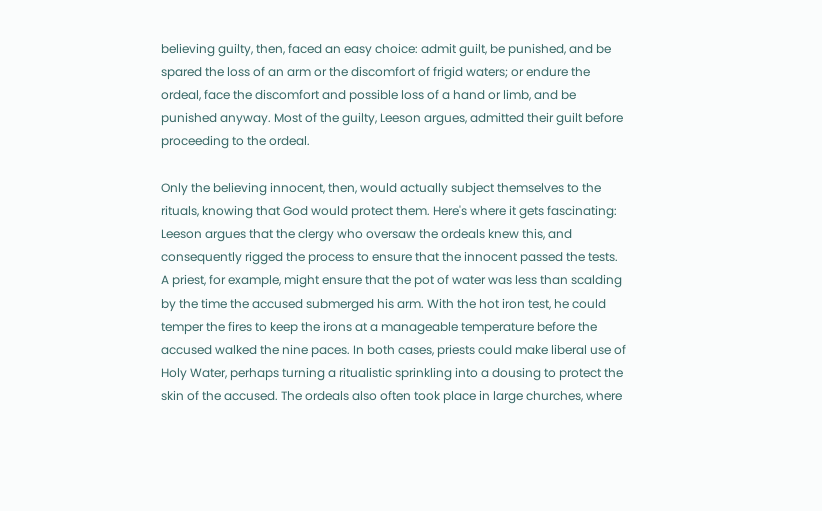believing guilty, then, faced an easy choice: admit guilt, be punished, and be spared the loss of an arm or the discomfort of frigid waters; or endure the ordeal, face the discomfort and possible loss of a hand or limb, and be punished anyway. Most of the guilty, Leeson argues, admitted their guilt before proceeding to the ordeal.

Only the believing innocent, then, would actually subject themselves to the rituals, knowing that God would protect them. Here's where it gets fascinating: Leeson argues that the clergy who oversaw the ordeals knew this, and consequently rigged the process to ensure that the innocent passed the tests. A priest, for example, might ensure that the pot of water was less than scalding by the time the accused submerged his arm. With the hot iron test, he could temper the fires to keep the irons at a manageable temperature before the accused walked the nine paces. In both cases, priests could make liberal use of Holy Water, perhaps turning a ritualistic sprinkling into a dousing to protect the skin of the accused. The ordeals also often took place in large churches, where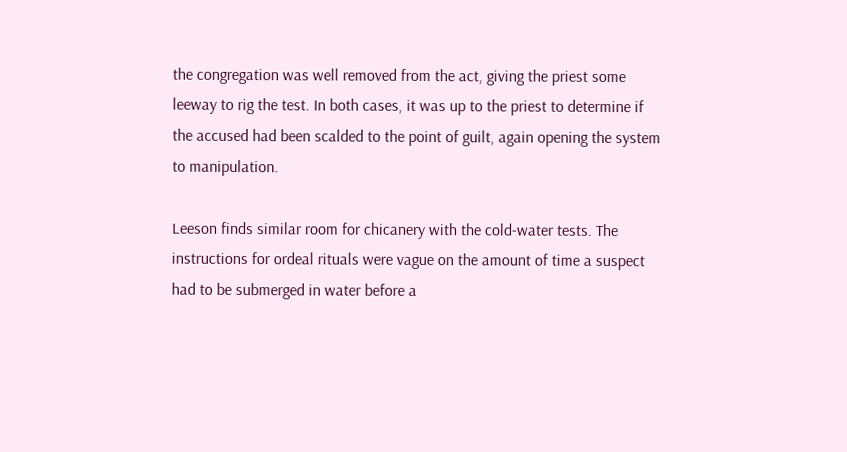the congregation was well removed from the act, giving the priest some leeway to rig the test. In both cases, it was up to the priest to determine if the accused had been scalded to the point of guilt, again opening the system to manipulation.

Leeson finds similar room for chicanery with the cold-water tests. The instructions for ordeal rituals were vague on the amount of time a suspect had to be submerged in water before a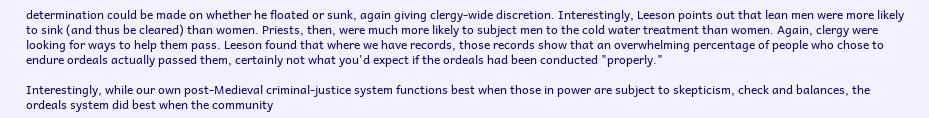determination could be made on whether he floated or sunk, again giving clergy-wide discretion. Interestingly, Leeson points out that lean men were more likely to sink (and thus be cleared) than women. Priests, then, were much more likely to subject men to the cold water treatment than women. Again, clergy were looking for ways to help them pass. Leeson found that where we have records, those records show that an overwhelming percentage of people who chose to endure ordeals actually passed them, certainly not what you'd expect if the ordeals had been conducted "properly."

Interestingly, while our own post-Medieval criminal-justice system functions best when those in power are subject to skepticism, check and balances, the ordeals system did best when the community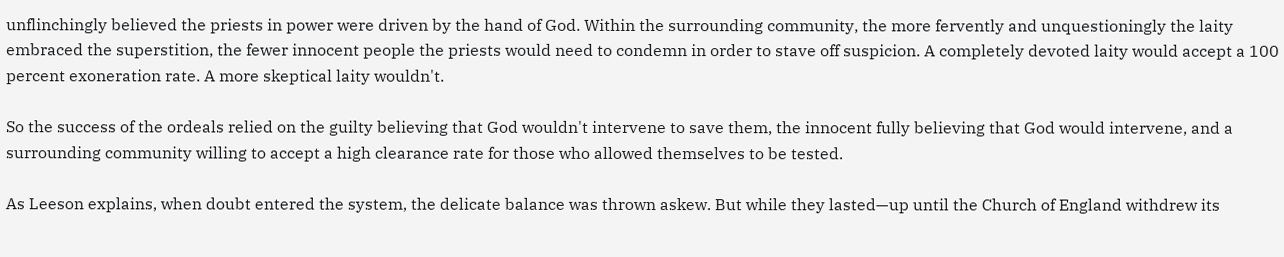unflinchingly believed the priests in power were driven by the hand of God. Within the surrounding community, the more fervently and unquestioningly the laity embraced the superstition, the fewer innocent people the priests would need to condemn in order to stave off suspicion. A completely devoted laity would accept a 100 percent exoneration rate. A more skeptical laity wouldn't.

So the success of the ordeals relied on the guilty believing that God wouldn't intervene to save them, the innocent fully believing that God would intervene, and a surrounding community willing to accept a high clearance rate for those who allowed themselves to be tested.

As Leeson explains, when doubt entered the system, the delicate balance was thrown askew. But while they lasted—up until the Church of England withdrew its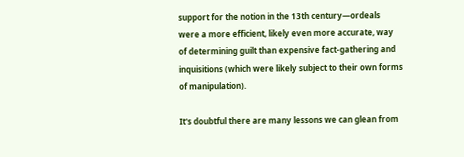support for the notion in the 13th century—ordeals were a more efficient, likely even more accurate, way of determining guilt than expensive fact-gathering and inquisitions (which were likely subject to their own forms of manipulation).

It's doubtful there are many lessons we can glean from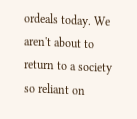ordeals today. We aren't about to return to a society so reliant on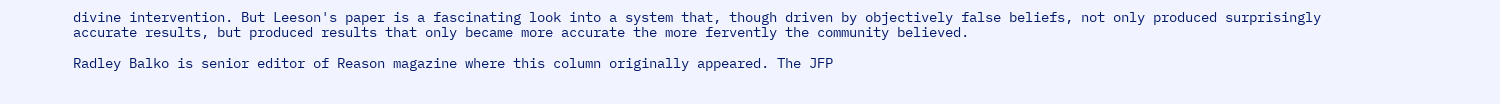divine intervention. But Leeson's paper is a fascinating look into a system that, though driven by objectively false beliefs, not only produced surprisingly accurate results, but produced results that only became more accurate the more fervently the community believed.

Radley Balko is senior editor of Reason magazine where this column originally appeared. The JFP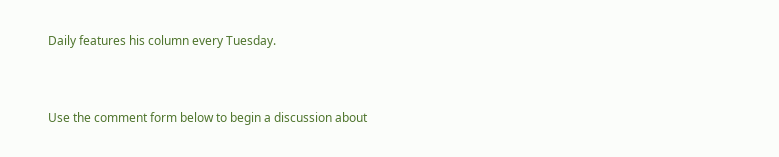Daily features his column every Tuesday.


Use the comment form below to begin a discussion about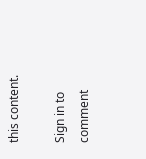this content.

Sign in to comment